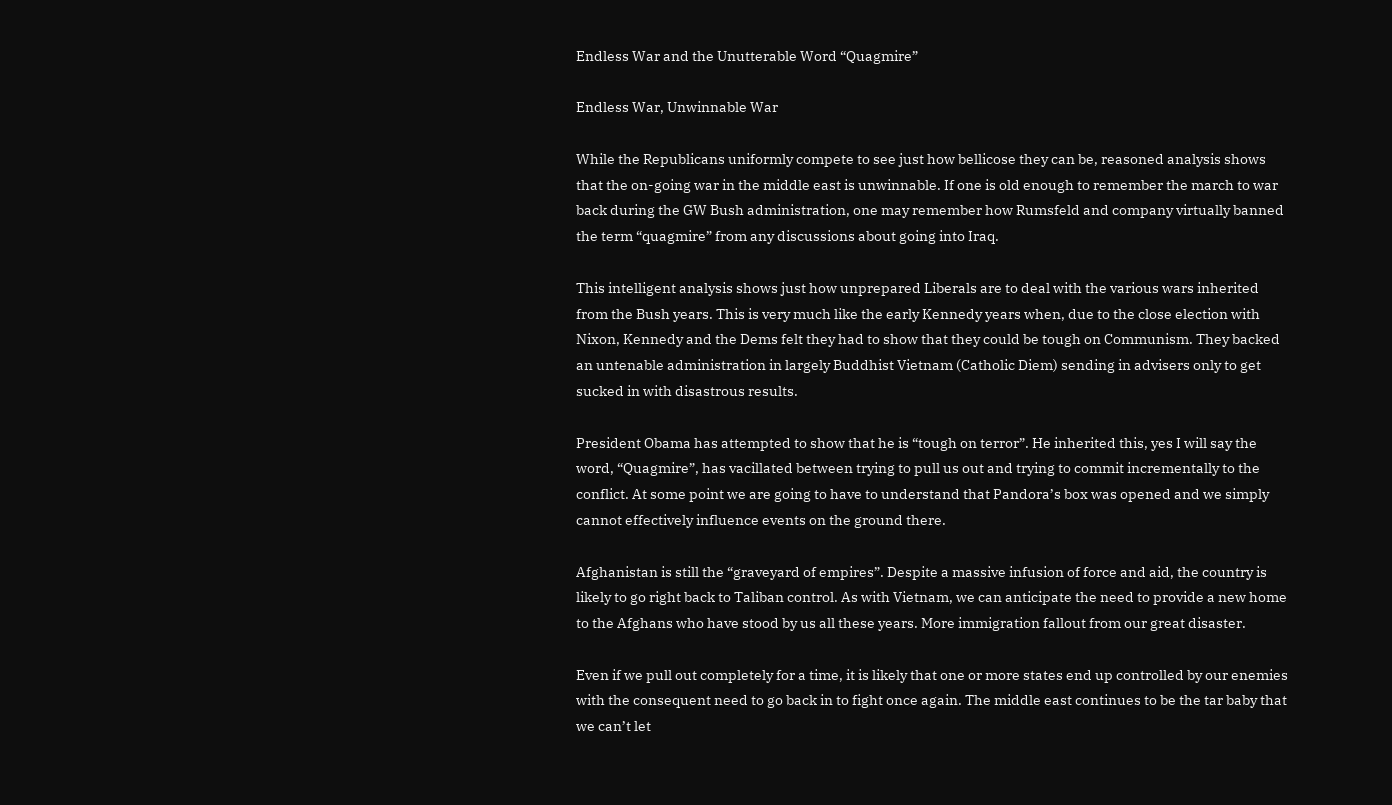Endless War and the Unutterable Word “Quagmire”

Endless War, Unwinnable War

While the Republicans uniformly compete to see just how bellicose they can be, reasoned analysis shows that the on-going war in the middle east is unwinnable. If one is old enough to remember the march to war back during the GW Bush administration, one may remember how Rumsfeld and company virtually banned the term “quagmire” from any discussions about going into Iraq.

This intelligent analysis shows just how unprepared Liberals are to deal with the various wars inherited from the Bush years. This is very much like the early Kennedy years when, due to the close election with Nixon, Kennedy and the Dems felt they had to show that they could be tough on Communism. They backed an untenable administration in largely Buddhist Vietnam (Catholic Diem) sending in advisers only to get sucked in with disastrous results.

President Obama has attempted to show that he is “tough on terror”. He inherited this, yes I will say the word, “Quagmire”, has vacillated between trying to pull us out and trying to commit incrementally to the conflict. At some point we are going to have to understand that Pandora’s box was opened and we simply cannot effectively influence events on the ground there.

Afghanistan is still the “graveyard of empires”. Despite a massive infusion of force and aid, the country is likely to go right back to Taliban control. As with Vietnam, we can anticipate the need to provide a new home to the Afghans who have stood by us all these years. More immigration fallout from our great disaster.

Even if we pull out completely for a time, it is likely that one or more states end up controlled by our enemies with the consequent need to go back in to fight once again. The middle east continues to be the tar baby that we can’t let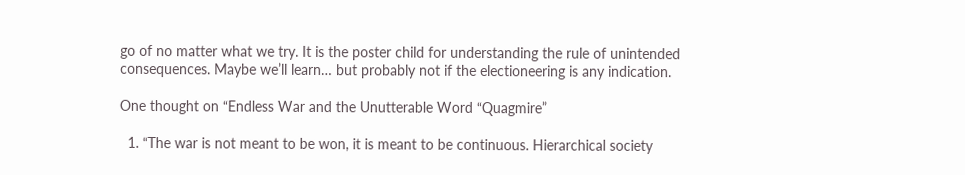go of no matter what we try. It is the poster child for understanding the rule of unintended consequences. Maybe we’ll learn… but probably not if the electioneering is any indication.

One thought on “Endless War and the Unutterable Word “Quagmire”

  1. “The war is not meant to be won, it is meant to be continuous. Hierarchical society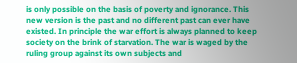is only possible on the basis of poverty and ignorance. This new version is the past and no different past can ever have existed. In principle the war effort is always planned to keep society on the brink of starvation. The war is waged by the ruling group against its own subjects and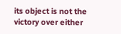its object is not the victory over either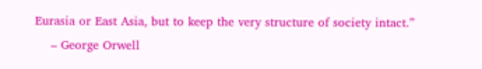Eurasia or East Asia, but to keep the very structure of society intact.”
    – George Orwell